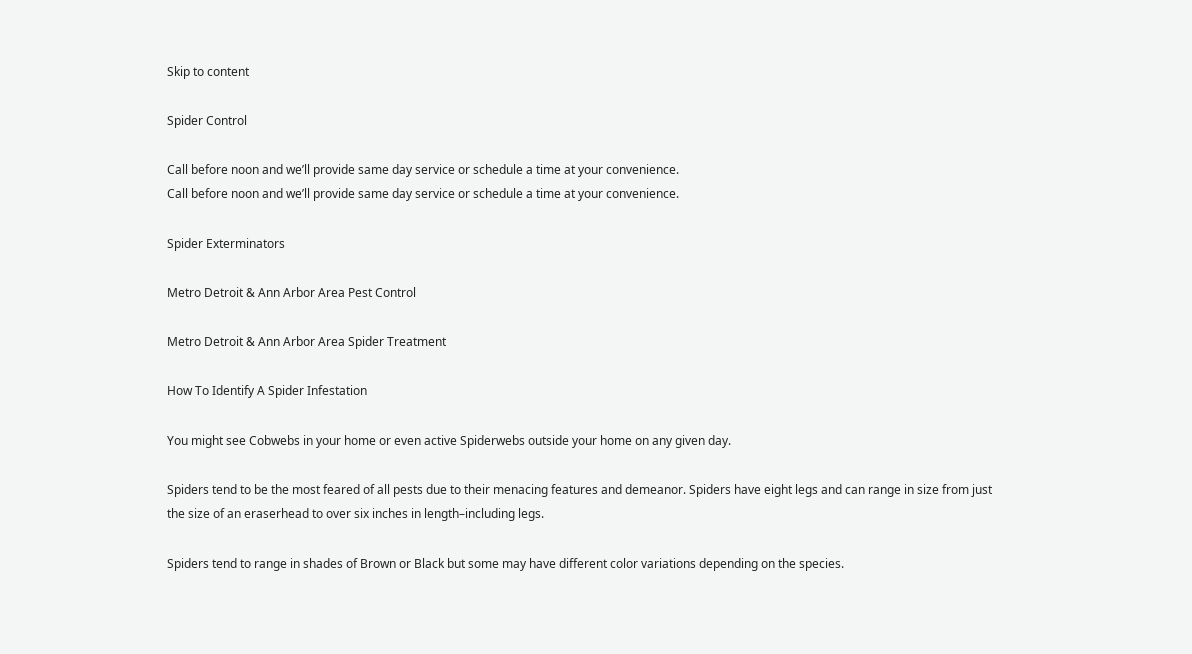Skip to content

Spider Control

Call before noon and we’ll provide same day service or schedule a time at your convenience.
Call before noon and we’ll provide same day service or schedule a time at your convenience.

Spider Exterminators

Metro Detroit & Ann Arbor Area Pest Control

Metro Detroit & Ann Arbor Area Spider Treatment

How To Identify A Spider Infestation

You might see Cobwebs in your home or even active Spiderwebs outside your home on any given day.

Spiders tend to be the most feared of all pests due to their menacing features and demeanor. Spiders have eight legs and can range in size from just the size of an eraserhead to over six inches in length–including legs.

Spiders tend to range in shades of Brown or Black but some may have different color variations depending on the species.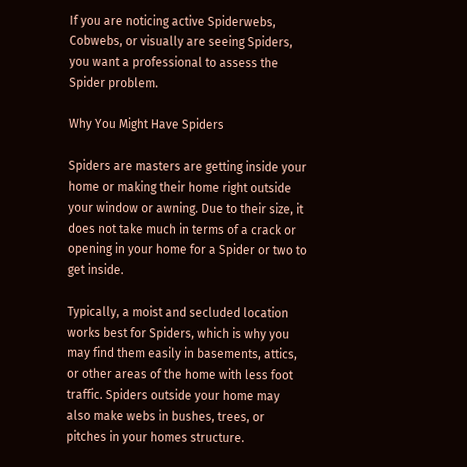If you are noticing active Spiderwebs, Cobwebs, or visually are seeing Spiders, you want a professional to assess the Spider problem.

Why You Might Have Spiders

Spiders are masters are getting inside your home or making their home right outside your window or awning. Due to their size, it does not take much in terms of a crack or opening in your home for a Spider or two to get inside.

Typically, a moist and secluded location works best for Spiders, which is why you may find them easily in basements, attics, or other areas of the home with less foot traffic. Spiders outside your home may also make webs in bushes, trees, or pitches in your homes structure.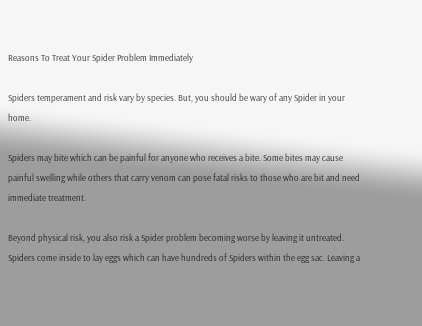Reasons To Treat Your Spider Problem Immediately

Spiders temperament and risk vary by species. But, you should be wary of any Spider in your home.

Spiders may bite which can be painful for anyone who receives a bite. Some bites may cause painful swelling while others that carry venom can pose fatal risks to those who are bit and need immediate treatment.

Beyond physical risk, you also risk a Spider problem becoming worse by leaving it untreated. Spiders come inside to lay eggs which can have hundreds of Spiders within the egg sac. Leaving a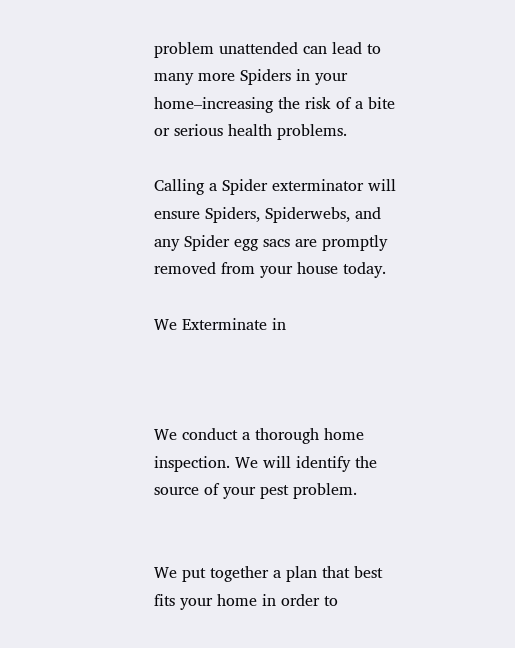problem unattended can lead to many more Spiders in your home–increasing the risk of a bite or serious health problems.

Calling a Spider exterminator will ensure Spiders, Spiderwebs, and any Spider egg sacs are promptly removed from your house today.

We Exterminate in



We conduct a thorough home inspection. We will identify the source of your pest problem.


We put together a plan that best fits your home in order to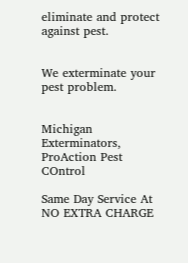eliminate and protect against pest.


We exterminate your pest problem.


Michigan Exterminators, ProAction Pest COntrol

Same Day Service At NO EXTRA CHARGE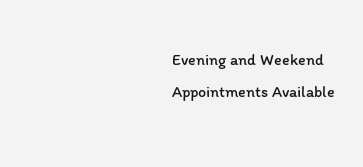Evening and Weekend Appointments Available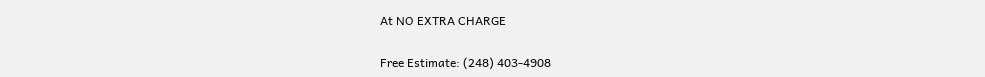At NO EXTRA CHARGE

Free Estimate: (248) 403-4908